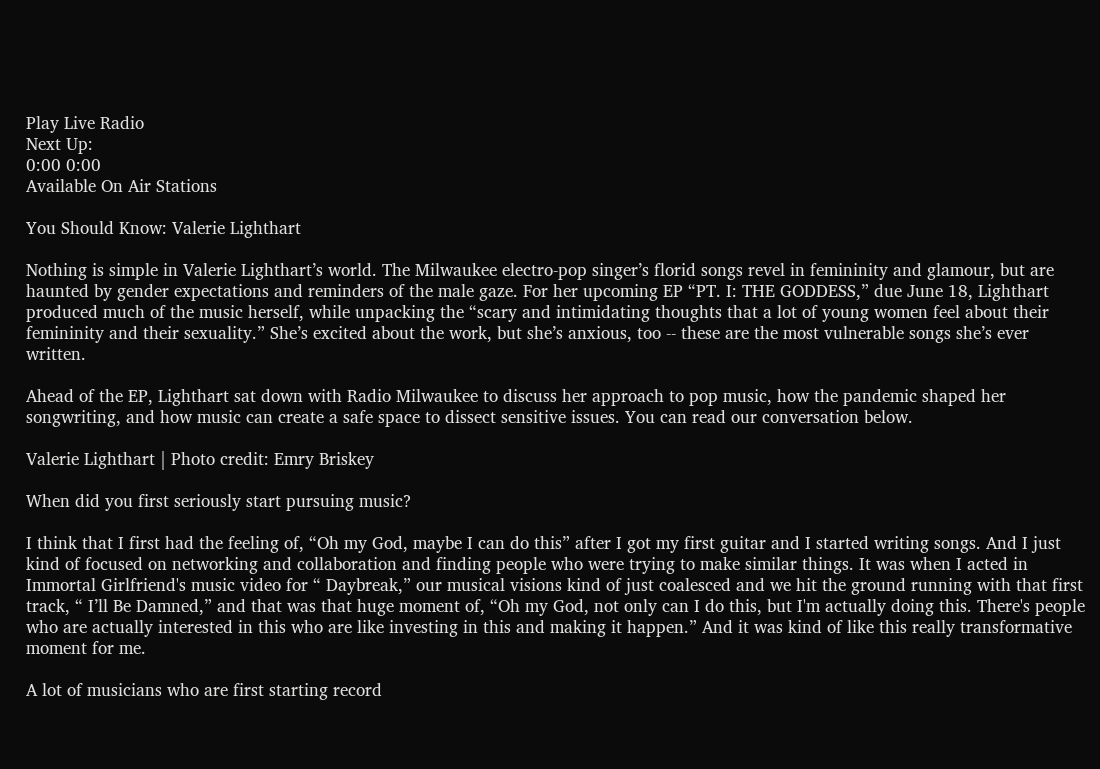Play Live Radio
Next Up:
0:00 0:00
Available On Air Stations

You Should Know: Valerie Lighthart

Nothing is simple in Valerie Lighthart’s world. The Milwaukee electro-pop singer’s florid songs revel in femininity and glamour, but are haunted by gender expectations and reminders of the male gaze. For her upcoming EP “PT. I: THE GODDESS,” due June 18, Lighthart produced much of the music herself, while unpacking the “scary and intimidating thoughts that a lot of young women feel about their femininity and their sexuality.” She’s excited about the work, but she’s anxious, too -- these are the most vulnerable songs she’s ever written.

Ahead of the EP, Lighthart sat down with Radio Milwaukee to discuss her approach to pop music, how the pandemic shaped her songwriting, and how music can create a safe space to dissect sensitive issues. You can read our conversation below.

Valerie Lighthart | Photo credit: Emry Briskey

When did you first seriously start pursuing music?

I think that I first had the feeling of, “Oh my God, maybe I can do this” after I got my first guitar and I started writing songs. And I just kind of focused on networking and collaboration and finding people who were trying to make similar things. It was when I acted in Immortal Girlfriend's music video for “ Daybreak,” our musical visions kind of just coalesced and we hit the ground running with that first track, “ I’ll Be Damned,” and that was that huge moment of, “Oh my God, not only can I do this, but I'm actually doing this. There's people who are actually interested in this who are like investing in this and making it happen.” And it was kind of like this really transformative moment for me.

A lot of musicians who are first starting record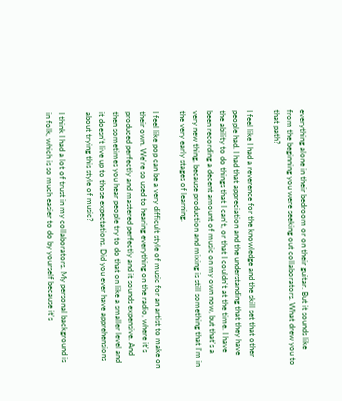everything alone in their bedroom or on their guitar. But it sounds like from the beginning you were seeking out collaborators. What drew you to that path?

I feel like I had a reverence for the knowledge and the skill set that other people had. I had that appreciation and the understanding that they have the ability to do things that I can't, or that I couldn't at the time. I have been recording a decent amount of music on my own now, but that's a very new thing, because production and mixing is still something that I'm in the very early stages of learning.

I feel like pop can be a very difficult style of music for an artist to make on their own. We're so used to hearing everything on the radio, where it's produced perfectly and mastered perfectly and it sounds expensive. And then sometimes you hear people try to do that on like a smaller level and it doesn’t live up to those expectations. Did you ever have apprehensions about trying this style of music?

I think I had a lot of trust in my collaborators. My personal background is in folk, which is so much easier to do by yourself because it's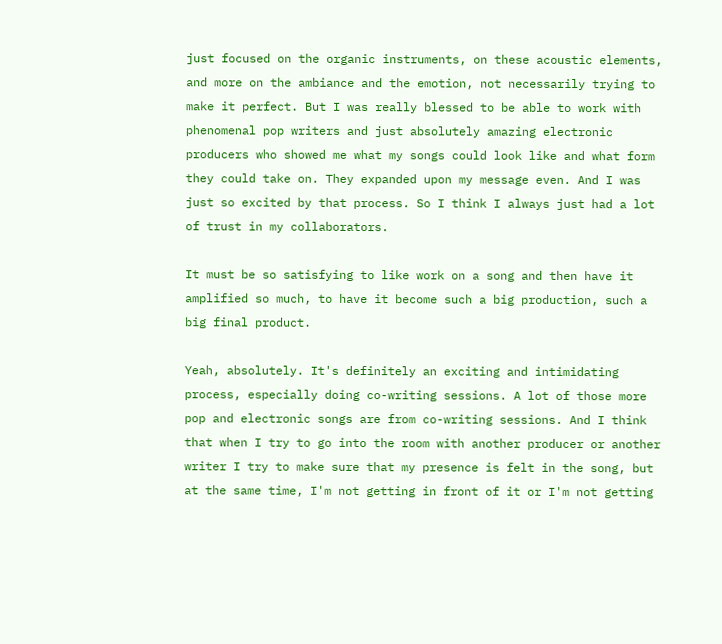just focused on the organic instruments, on these acoustic elements, and more on the ambiance and the emotion, not necessarily trying to make it perfect. But I was really blessed to be able to work with phenomenal pop writers and just absolutely amazing electronic producers who showed me what my songs could look like and what form they could take on. They expanded upon my message even. And I was just so excited by that process. So I think I always just had a lot of trust in my collaborators.

It must be so satisfying to like work on a song and then have it amplified so much, to have it become such a big production, such a big final product.

Yeah, absolutely. It's definitely an exciting and intimidating process, especially doing co-writing sessions. A lot of those more pop and electronic songs are from co-writing sessions. And I think that when I try to go into the room with another producer or another writer I try to make sure that my presence is felt in the song, but at the same time, I'm not getting in front of it or I'm not getting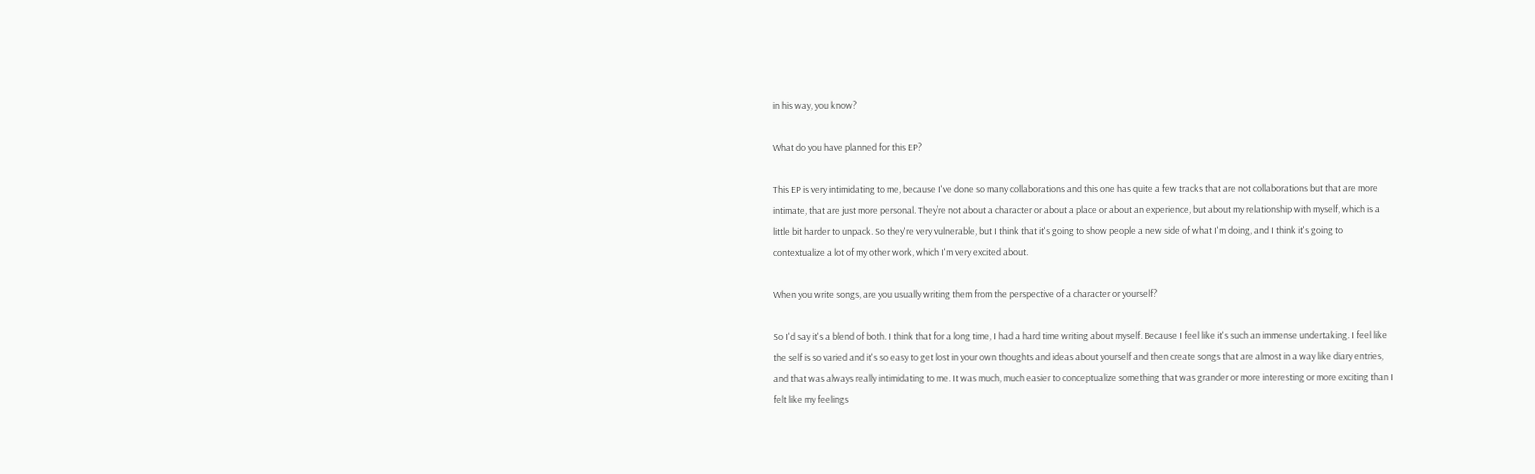in his way, you know?

What do you have planned for this EP?

This EP is very intimidating to me, because I've done so many collaborations and this one has quite a few tracks that are not collaborations but that are more intimate, that are just more personal. They’re not about a character or about a place or about an experience, but about my relationship with myself, which is a little bit harder to unpack. So they're very vulnerable, but I think that it's going to show people a new side of what I'm doing, and I think it's going to contextualize a lot of my other work, which I'm very excited about.

When you write songs, are you usually writing them from the perspective of a character or yourself?

So I'd say it's a blend of both. I think that for a long time, I had a hard time writing about myself. Because I feel like it's such an immense undertaking. I feel like the self is so varied and it's so easy to get lost in your own thoughts and ideas about yourself and then create songs that are almost in a way like diary entries, and that was always really intimidating to me. It was much, much easier to conceptualize something that was grander or more interesting or more exciting than I felt like my feelings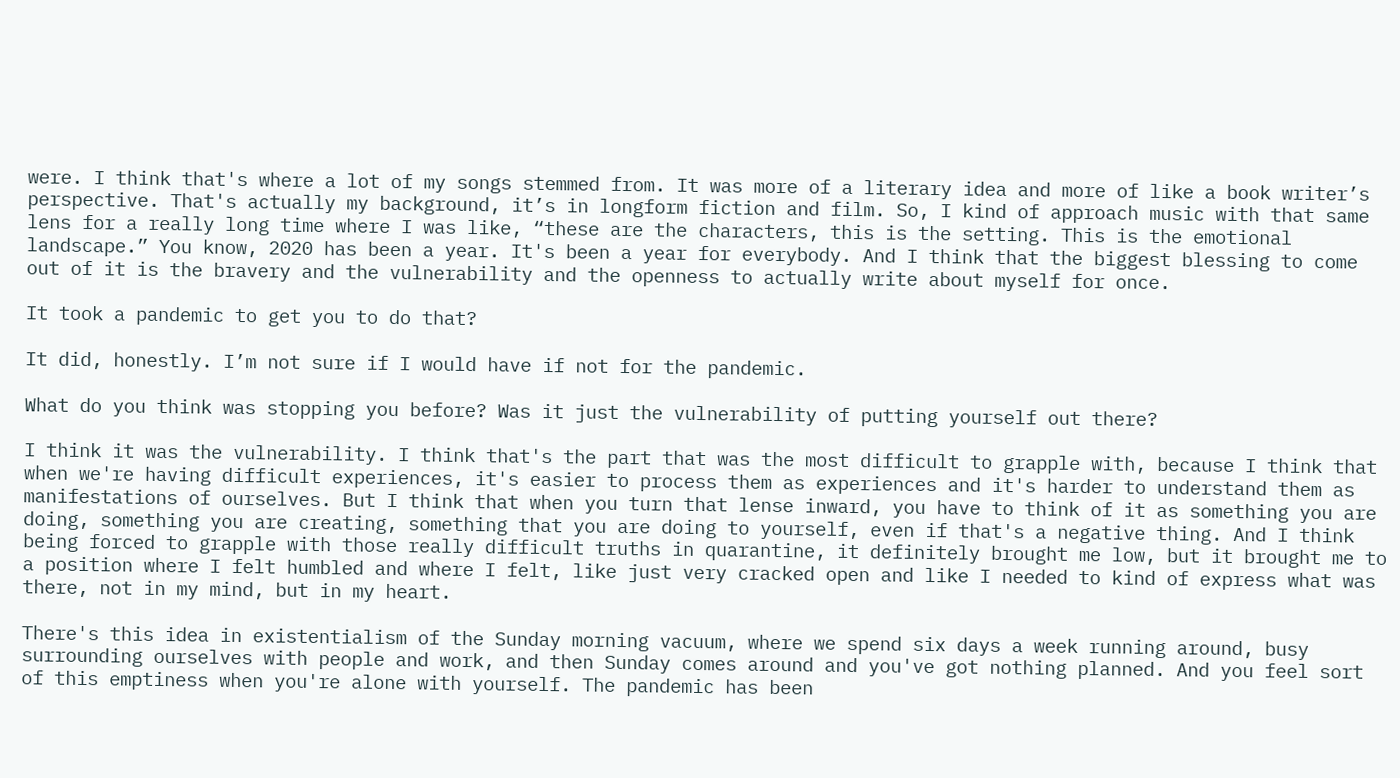were. I think that's where a lot of my songs stemmed from. It was more of a literary idea and more of like a book writer’s perspective. That's actually my background, it’s in longform fiction and film. So, I kind of approach music with that same lens for a really long time where I was like, “these are the characters, this is the setting. This is the emotional landscape.” You know, 2020 has been a year. It's been a year for everybody. And I think that the biggest blessing to come out of it is the bravery and the vulnerability and the openness to actually write about myself for once.

It took a pandemic to get you to do that?

It did, honestly. I’m not sure if I would have if not for the pandemic.

What do you think was stopping you before? Was it just the vulnerability of putting yourself out there?

I think it was the vulnerability. I think that's the part that was the most difficult to grapple with, because I think that when we're having difficult experiences, it's easier to process them as experiences and it's harder to understand them as manifestations of ourselves. But I think that when you turn that lense inward, you have to think of it as something you are doing, something you are creating, something that you are doing to yourself, even if that's a negative thing. And I think being forced to grapple with those really difficult truths in quarantine, it definitely brought me low, but it brought me to a position where I felt humbled and where I felt, like just very cracked open and like I needed to kind of express what was there, not in my mind, but in my heart.

There's this idea in existentialism of the Sunday morning vacuum, where we spend six days a week running around, busy surrounding ourselves with people and work, and then Sunday comes around and you've got nothing planned. And you feel sort of this emptiness when you're alone with yourself. The pandemic has been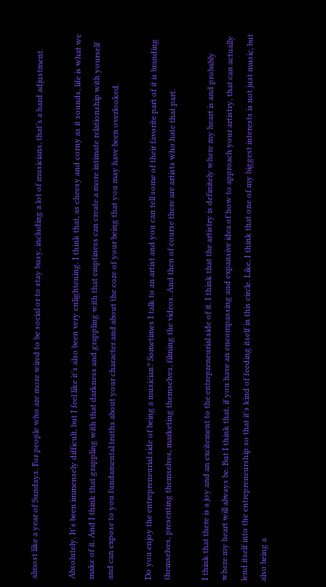almost like a year of Sundays. For people who are more wired to be social or to stay busy, including a lot of musicians, that’s a hard adjustment.

Absolutely. It's been immensely difficult, but I feel like it's also been very enlightening. I think that, as cheesy and corny as it sounds, life is what we make of it. And I think that grappling with that darkness and grappling with that emptiness can create a more intimate relationship with yourself and can expose to you fundamental truths about your character and about the core of your being that you may have been overlooked.

Do you enjoy the entrepreneurial side of being a musician? Sometimes I talk to an artist and you can tell some of their favorite part of it is branding themselves, presenting themselves, marketing themselves, filming the videos. And then of course there are artists who hate that part.

I think that there is a joy and an excitement to the entrepreneurial side of it. I think that the artistry is definitely where my heart is and probably where my heart will always be. But I think that, if you have an encompassing and expansive idea of how to approach your artistry, that can actually lend itself into the entrepreneurship so that it's kind of feeding itself in this circle. Like, I think that one of my biggest interests is not just music, but also being a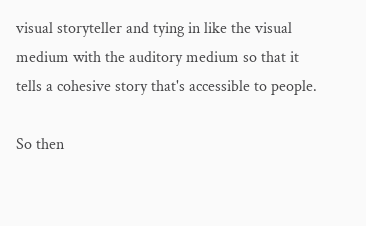visual storyteller and tying in like the visual medium with the auditory medium so that it tells a cohesive story that's accessible to people.

So then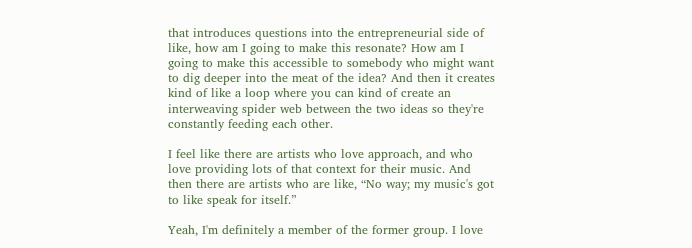that introduces questions into the entrepreneurial side of like, how am I going to make this resonate? How am I going to make this accessible to somebody who might want to dig deeper into the meat of the idea? And then it creates kind of like a loop where you can kind of create an interweaving spider web between the two ideas so they're constantly feeding each other.

I feel like there are artists who love approach, and who love providing lots of that context for their music. And then there are artists who are like, “No way; my music's got to like speak for itself.”

Yeah, I'm definitely a member of the former group. I love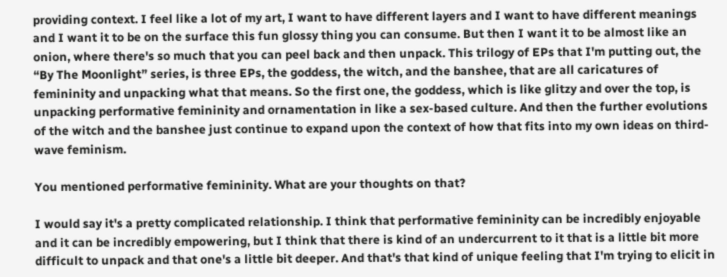providing context. I feel like a lot of my art, I want to have different layers and I want to have different meanings and I want it to be on the surface this fun glossy thing you can consume. But then I want it to be almost like an onion, where there's so much that you can peel back and then unpack. This trilogy of EPs that I'm putting out, the “By The Moonlight” series, is three EPs, the goddess, the witch, and the banshee, that are all caricatures of femininity and unpacking what that means. So the first one, the goddess, which is like glitzy and over the top, is unpacking performative femininity and ornamentation in like a sex-based culture. And then the further evolutions of the witch and the banshee just continue to expand upon the context of how that fits into my own ideas on third-wave feminism.

You mentioned performative femininity. What are your thoughts on that?

I would say it's a pretty complicated relationship. I think that performative femininity can be incredibly enjoyable and it can be incredibly empowering, but I think that there is kind of an undercurrent to it that is a little bit more difficult to unpack and that one's a little bit deeper. And that's that kind of unique feeling that I'm trying to elicit in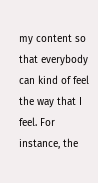my content so that everybody can kind of feel the way that I feel. For instance, the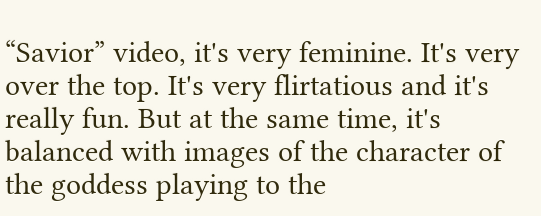“Savior” video, it's very feminine. It's very over the top. It's very flirtatious and it's really fun. But at the same time, it's balanced with images of the character of the goddess playing to the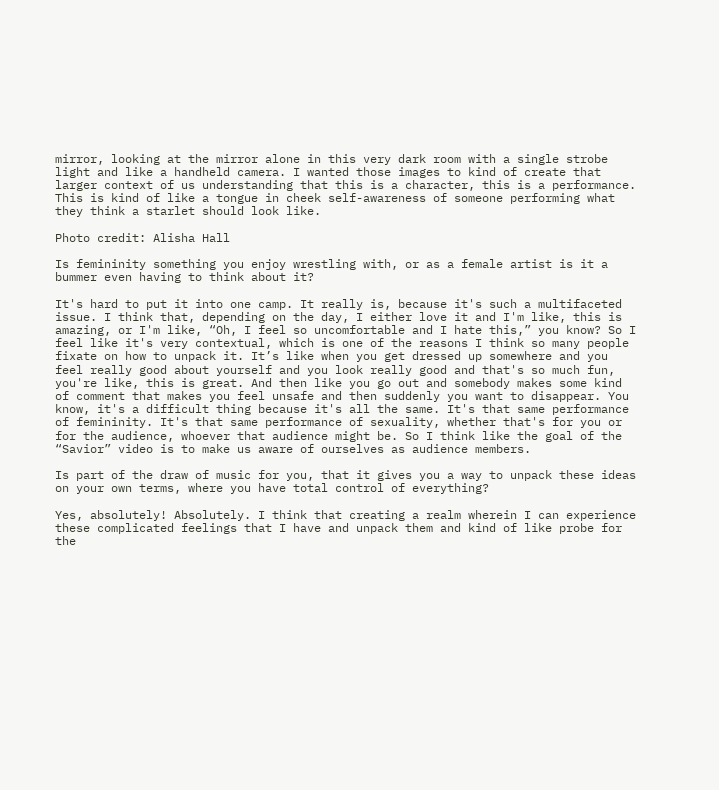mirror, looking at the mirror alone in this very dark room with a single strobe light and like a handheld camera. I wanted those images to kind of create that larger context of us understanding that this is a character, this is a performance. This is kind of like a tongue in cheek self-awareness of someone performing what they think a starlet should look like.

Photo credit: Alisha Hall

Is femininity something you enjoy wrestling with, or as a female artist is it a bummer even having to think about it?

It's hard to put it into one camp. It really is, because it's such a multifaceted issue. I think that, depending on the day, I either love it and I'm like, this is amazing, or I'm like, “Oh, I feel so uncomfortable and I hate this,” you know? So I feel like it's very contextual, which is one of the reasons I think so many people fixate on how to unpack it. It’s like when you get dressed up somewhere and you feel really good about yourself and you look really good and that's so much fun, you're like, this is great. And then like you go out and somebody makes some kind of comment that makes you feel unsafe and then suddenly you want to disappear. You know, it's a difficult thing because it's all the same. It's that same performance of femininity. It's that same performance of sexuality, whether that's for you or for the audience, whoever that audience might be. So I think like the goal of the “Savior” video is to make us aware of ourselves as audience members.

Is part of the draw of music for you, that it gives you a way to unpack these ideas on your own terms, where you have total control of everything?

Yes, absolutely! Absolutely. I think that creating a realm wherein I can experience these complicated feelings that I have and unpack them and kind of like probe for the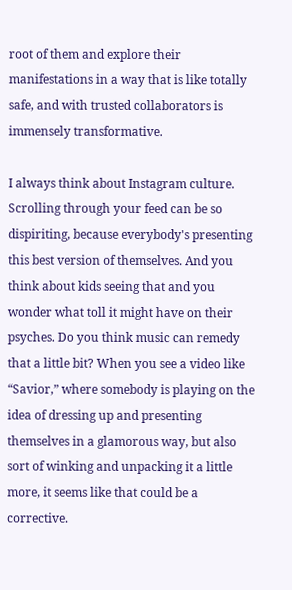root of them and explore their manifestations in a way that is like totally safe, and with trusted collaborators is immensely transformative.

I always think about Instagram culture. Scrolling through your feed can be so dispiriting, because everybody's presenting this best version of themselves. And you think about kids seeing that and you wonder what toll it might have on their psyches. Do you think music can remedy that a little bit? When you see a video like “Savior,” where somebody is playing on the idea of dressing up and presenting themselves in a glamorous way, but also sort of winking and unpacking it a little more, it seems like that could be a corrective.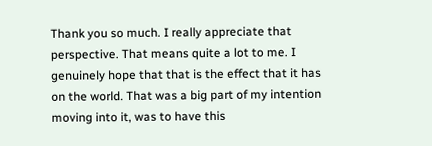Thank you so much. I really appreciate that perspective. That means quite a lot to me. I genuinely hope that that is the effect that it has on the world. That was a big part of my intention moving into it, was to have this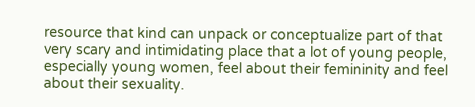resource that kind can unpack or conceptualize part of that very scary and intimidating place that a lot of young people, especially young women, feel about their femininity and feel about their sexuality.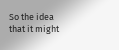So the idea that it might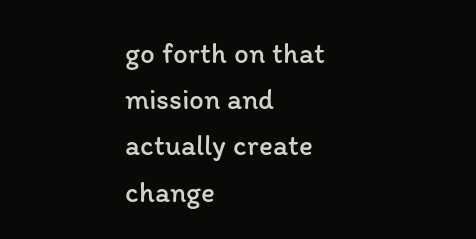go forth on that mission and actually create change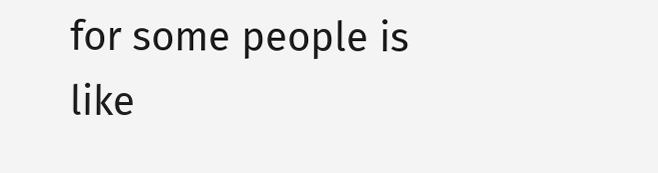for some people is like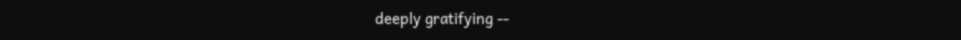deeply gratifying --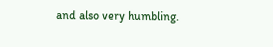and also very humbling.